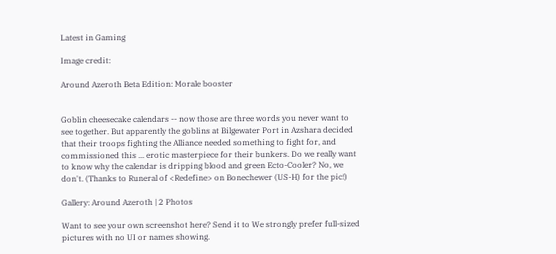Latest in Gaming

Image credit:

Around Azeroth Beta Edition: Morale booster


Goblin cheesecake calendars -- now those are three words you never want to see together. But apparently the goblins at Bilgewater Port in Azshara decided that their troops fighting the Alliance needed something to fight for, and commissioned this ... erotic masterpiece for their bunkers. Do we really want to know why the calendar is dripping blood and green Ecto-Cooler? No, we don't. (Thanks to Runeral of <Redefine> on Bonechewer (US-H) for the pic!)

Gallery: Around Azeroth | 2 Photos

Want to see your own screenshot here? Send it to We strongly prefer full-sized pictures with no UI or names showing.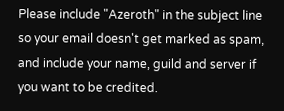Please include "Azeroth" in the subject line so your email doesn't get marked as spam, and include your name, guild and server if you want to be credited.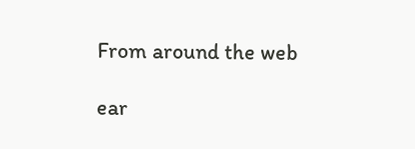From around the web

ear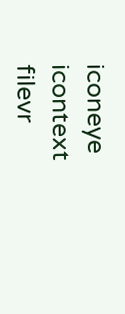iconeye icontext filevr